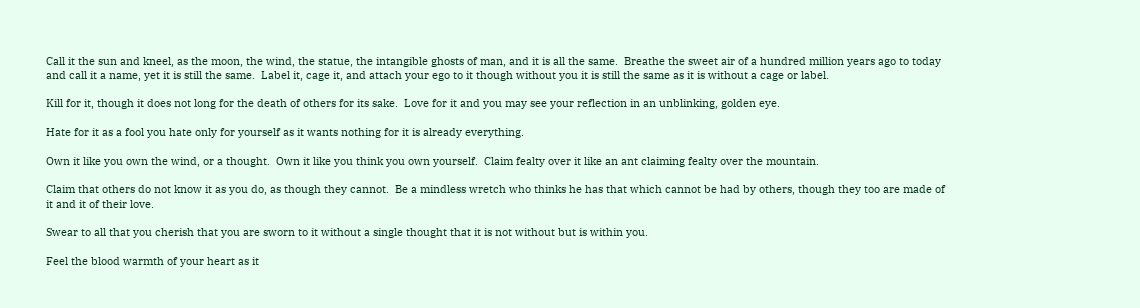Call it the sun and kneel, as the moon, the wind, the statue, the intangible ghosts of man, and it is all the same.  Breathe the sweet air of a hundred million years ago to today and call it a name, yet it is still the same.  Label it, cage it, and attach your ego to it though without you it is still the same as it is without a cage or label.

Kill for it, though it does not long for the death of others for its sake.  Love for it and you may see your reflection in an unblinking, golden eye.

Hate for it as a fool you hate only for yourself as it wants nothing for it is already everything.

Own it like you own the wind, or a thought.  Own it like you think you own yourself.  Claim fealty over it like an ant claiming fealty over the mountain.

Claim that others do not know it as you do, as though they cannot.  Be a mindless wretch who thinks he has that which cannot be had by others, though they too are made of it and it of their love.

Swear to all that you cherish that you are sworn to it without a single thought that it is not without but is within you.

Feel the blood warmth of your heart as it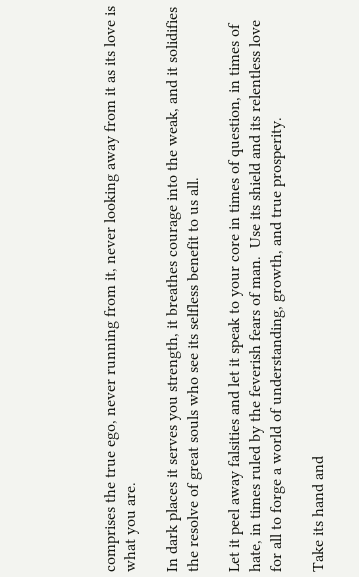comprises the true ego, never running from it, never looking away from it as its love is what you are.

In dark places it serves you strength, it breathes courage into the weak, and it solidifies the resolve of great souls who see its selfless benefit to us all.

Let it peel away falsities and let it speak to your core in times of question, in times of hate, in times ruled by the feverish fears of man.  Use its shield and its relentless love for all to forge a world of understanding, growth, and true prosperity.

Take its hand and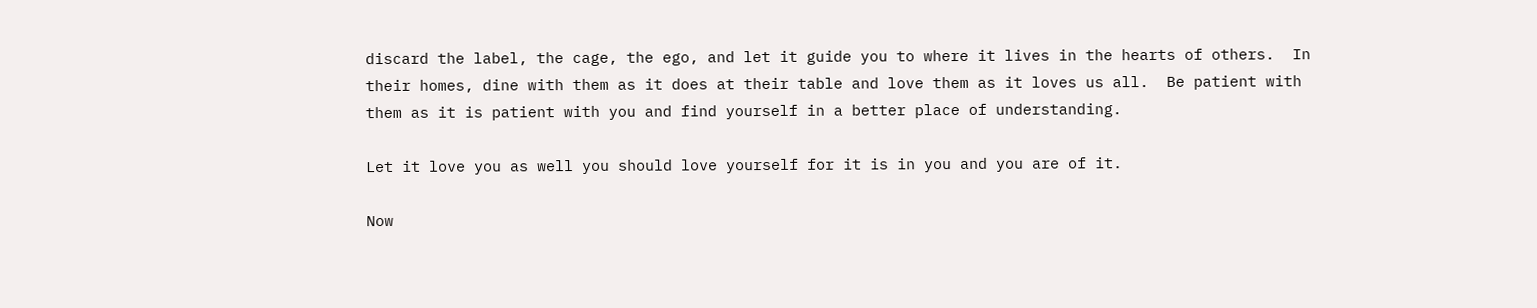discard the label, the cage, the ego, and let it guide you to where it lives in the hearts of others.  In their homes, dine with them as it does at their table and love them as it loves us all.  Be patient with them as it is patient with you and find yourself in a better place of understanding.

Let it love you as well you should love yourself for it is in you and you are of it.

Now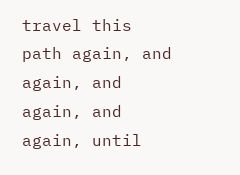travel this path again, and again, and again, and again, until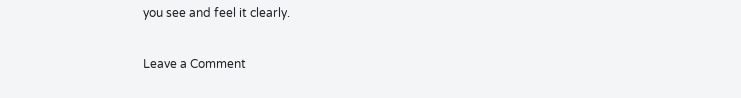you see and feel it clearly.

Leave a Comment